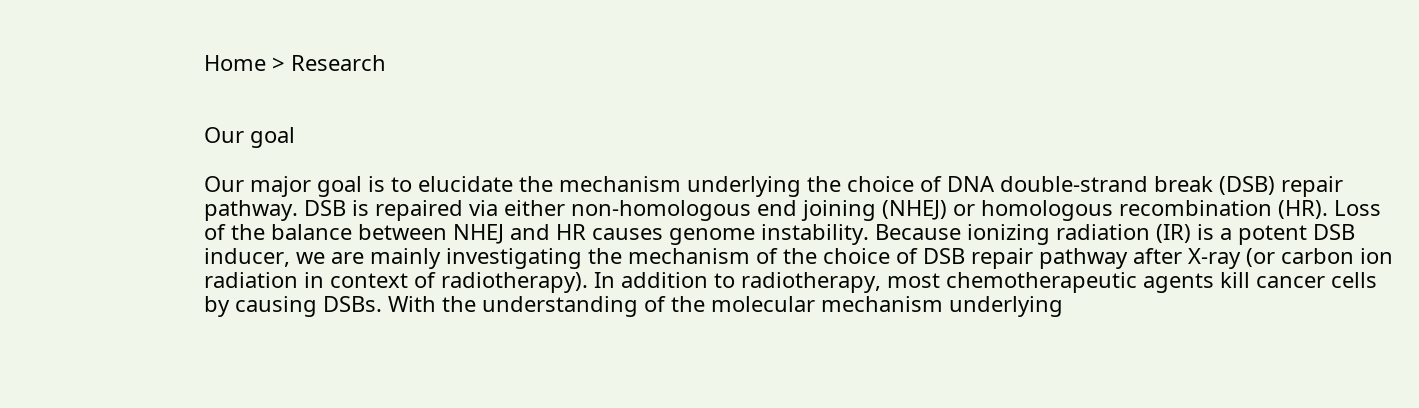Home > Research


Our goal

Our major goal is to elucidate the mechanism underlying the choice of DNA double-strand break (DSB) repair pathway. DSB is repaired via either non-homologous end joining (NHEJ) or homologous recombination (HR). Loss of the balance between NHEJ and HR causes genome instability. Because ionizing radiation (IR) is a potent DSB inducer, we are mainly investigating the mechanism of the choice of DSB repair pathway after X-ray (or carbon ion radiation in context of radiotherapy). In addition to radiotherapy, most chemotherapeutic agents kill cancer cells by causing DSBs. With the understanding of the molecular mechanism underlying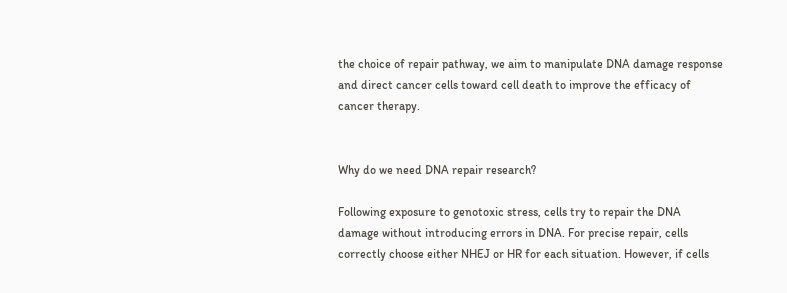the choice of repair pathway, we aim to manipulate DNA damage response and direct cancer cells toward cell death to improve the efficacy of cancer therapy.


Why do we need DNA repair research?

Following exposure to genotoxic stress, cells try to repair the DNA damage without introducing errors in DNA. For precise repair, cells correctly choose either NHEJ or HR for each situation. However, if cells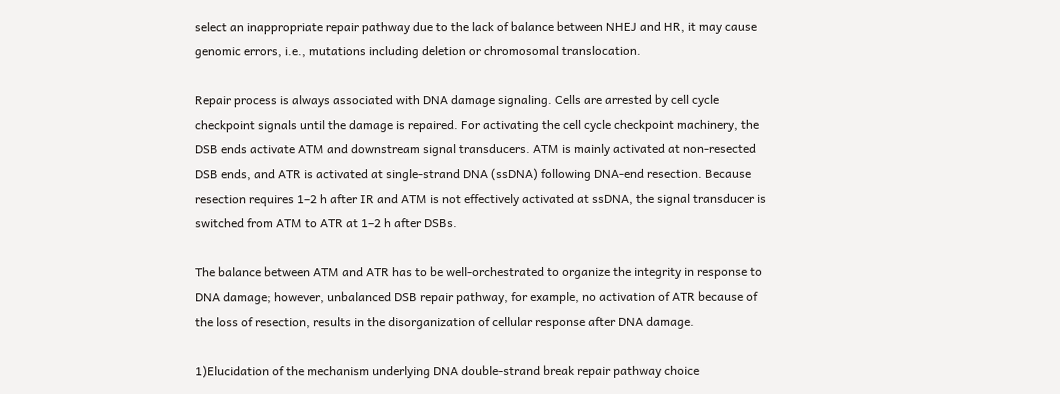select an inappropriate repair pathway due to the lack of balance between NHEJ and HR, it may cause genomic errors, i.e., mutations including deletion or chromosomal translocation.

Repair process is always associated with DNA damage signaling. Cells are arrested by cell cycle checkpoint signals until the damage is repaired. For activating the cell cycle checkpoint machinery, the DSB ends activate ATM and downstream signal transducers. ATM is mainly activated at non-resected DSB ends, and ATR is activated at single-strand DNA (ssDNA) following DNA-end resection. Because resection requires 1–2 h after IR and ATM is not effectively activated at ssDNA, the signal transducer is switched from ATM to ATR at 1–2 h after DSBs.

The balance between ATM and ATR has to be well-orchestrated to organize the integrity in response to DNA damage; however, unbalanced DSB repair pathway, for example, no activation of ATR because of the loss of resection, results in the disorganization of cellular response after DNA damage.

1)Elucidation of the mechanism underlying DNA double-strand break repair pathway choice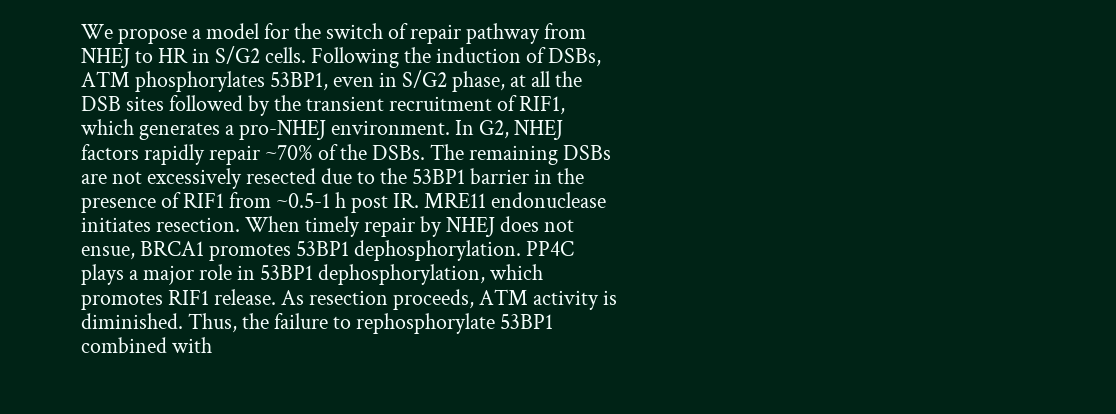We propose a model for the switch of repair pathway from NHEJ to HR in S/G2 cells. Following the induction of DSBs, ATM phosphorylates 53BP1, even in S/G2 phase, at all the DSB sites followed by the transient recruitment of RIF1, which generates a pro-NHEJ environment. In G2, NHEJ factors rapidly repair ~70% of the DSBs. The remaining DSBs are not excessively resected due to the 53BP1 barrier in the presence of RIF1 from ~0.5-1 h post IR. MRE11 endonuclease initiates resection. When timely repair by NHEJ does not ensue, BRCA1 promotes 53BP1 dephosphorylation. PP4C plays a major role in 53BP1 dephosphorylation, which promotes RIF1 release. As resection proceeds, ATM activity is diminished. Thus, the failure to rephosphorylate 53BP1 combined with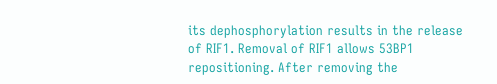its dephosphorylation results in the release of RIF1. Removal of RIF1 allows 53BP1 repositioning. After removing the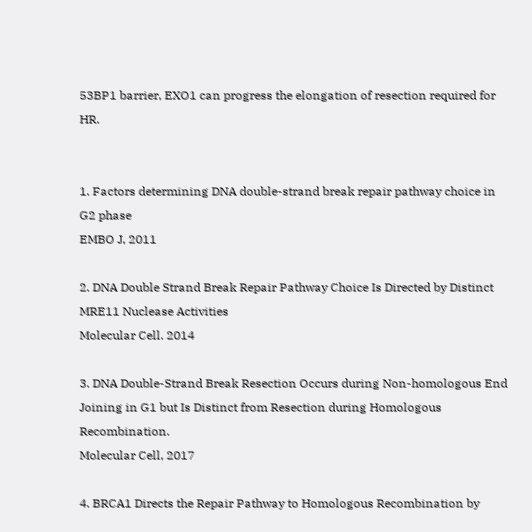53BP1 barrier, EXO1 can progress the elongation of resection required for HR.


1. Factors determining DNA double-strand break repair pathway choice in G2 phase
EMBO J, 2011

2. DNA Double Strand Break Repair Pathway Choice Is Directed by Distinct MRE11 Nuclease Activities
Molecular Cell. 2014

3. DNA Double-Strand Break Resection Occurs during Non-homologous End Joining in G1 but Is Distinct from Resection during Homologous Recombination.
Molecular Cell, 2017

4. BRCA1 Directs the Repair Pathway to Homologous Recombination by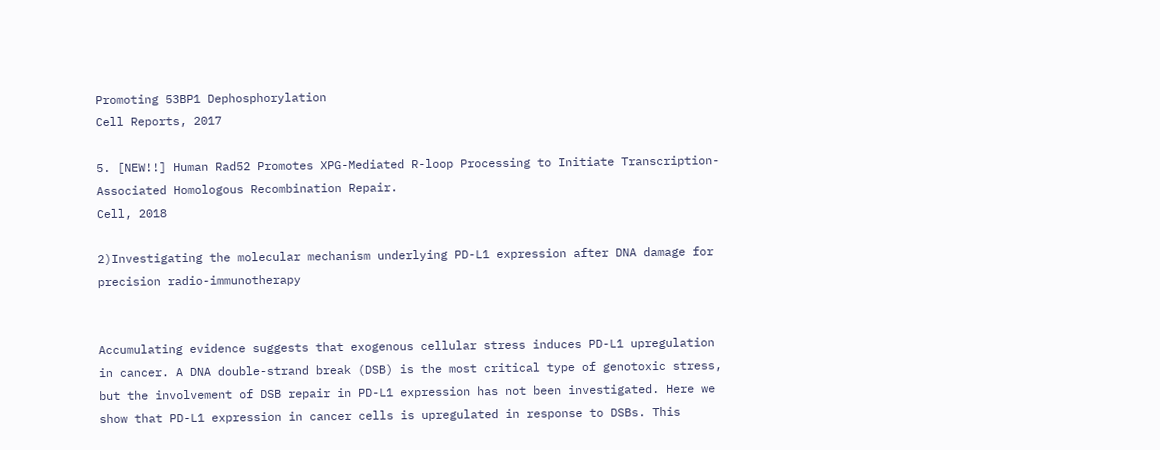Promoting 53BP1 Dephosphorylation
Cell Reports, 2017

5. [NEW!!] Human Rad52 Promotes XPG-Mediated R-loop Processing to Initiate Transcription-Associated Homologous Recombination Repair.
Cell, 2018

2)Investigating the molecular mechanism underlying PD-L1 expression after DNA damage for precision radio-immunotherapy


Accumulating evidence suggests that exogenous cellular stress induces PD-L1 upregulation in cancer. A DNA double-strand break (DSB) is the most critical type of genotoxic stress, but the involvement of DSB repair in PD-L1 expression has not been investigated. Here we show that PD-L1 expression in cancer cells is upregulated in response to DSBs. This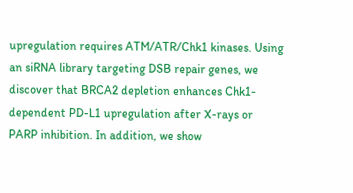upregulation requires ATM/ATR/Chk1 kinases. Using an siRNA library targeting DSB repair genes, we discover that BRCA2 depletion enhances Chk1-dependent PD-L1 upregulation after X-rays or PARP inhibition. In addition, we show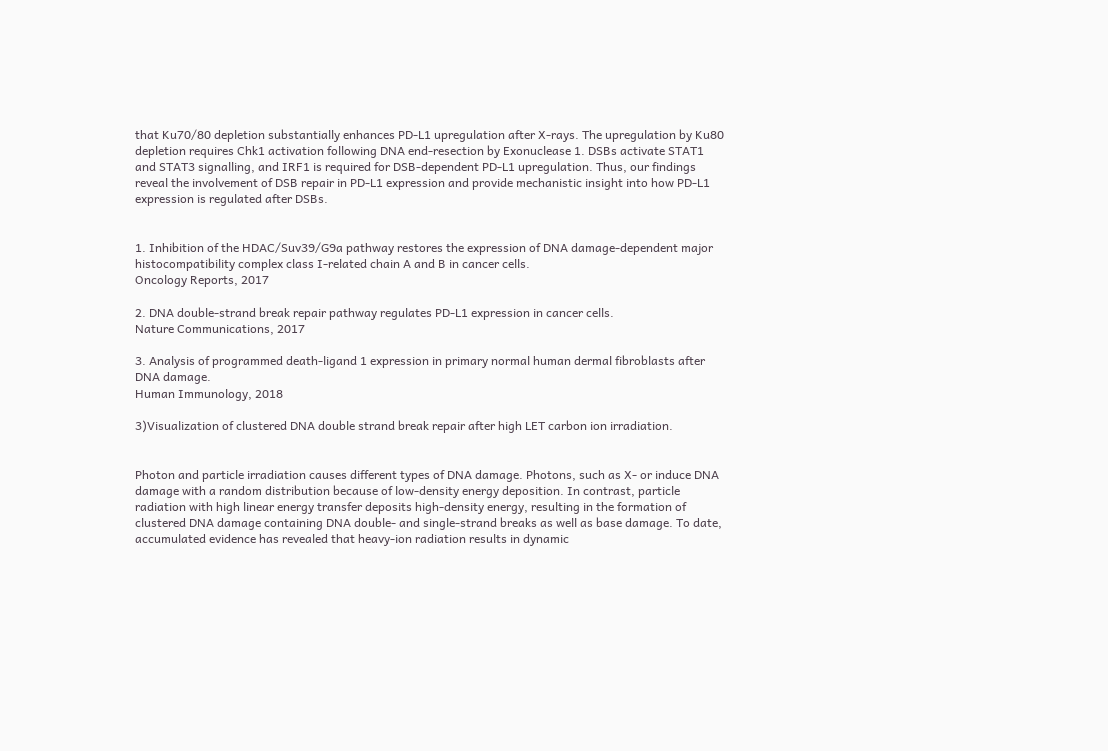that Ku70/80 depletion substantially enhances PD-L1 upregulation after X-rays. The upregulation by Ku80 depletion requires Chk1 activation following DNA end-resection by Exonuclease 1. DSBs activate STAT1 and STAT3 signalling, and IRF1 is required for DSB-dependent PD-L1 upregulation. Thus, our findings reveal the involvement of DSB repair in PD-L1 expression and provide mechanistic insight into how PD-L1 expression is regulated after DSBs.


1. Inhibition of the HDAC/Suv39/G9a pathway restores the expression of DNA damage-dependent major histocompatibility complex class I-related chain A and B in cancer cells.
Oncology Reports, 2017

2. DNA double-strand break repair pathway regulates PD-L1 expression in cancer cells.
Nature Communications, 2017

3. Analysis of programmed death-ligand 1 expression in primary normal human dermal fibroblasts after DNA damage.
Human Immunology, 2018

3)Visualization of clustered DNA double strand break repair after high LET carbon ion irradiation.


Photon and particle irradiation causes different types of DNA damage. Photons, such as X- or induce DNA damage with a random distribution because of low-density energy deposition. In contrast, particle radiation with high linear energy transfer deposits high-density energy, resulting in the formation of clustered DNA damage containing DNA double- and single-strand breaks as well as base damage. To date, accumulated evidence has revealed that heavy-ion radiation results in dynamic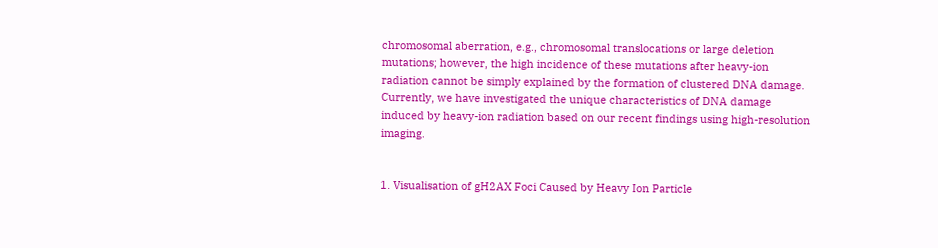chromosomal aberration, e.g., chromosomal translocations or large deletion mutations; however, the high incidence of these mutations after heavy-ion radiation cannot be simply explained by the formation of clustered DNA damage. Currently, we have investigated the unique characteristics of DNA damage induced by heavy-ion radiation based on our recent findings using high-resolution imaging.


1. Visualisation of gH2AX Foci Caused by Heavy Ion Particle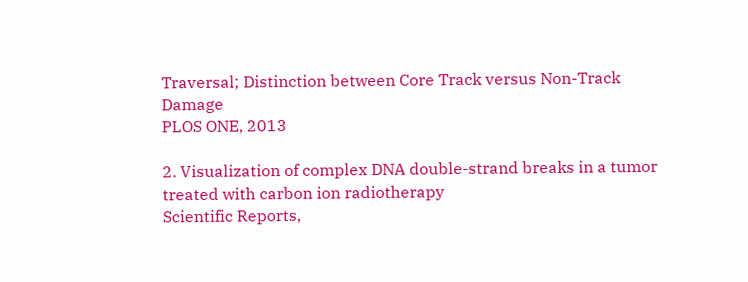Traversal; Distinction between Core Track versus Non-Track Damage
PLOS ONE, 2013

2. Visualization of complex DNA double-strand breaks in a tumor treated with carbon ion radiotherapy
Scientific Reports,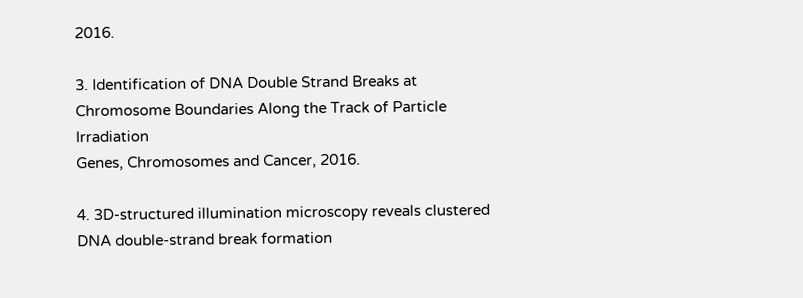2016.

3. Identification of DNA Double Strand Breaks at Chromosome Boundaries Along the Track of Particle Irradiation
Genes, Chromosomes and Cancer, 2016.

4. 3D-structured illumination microscopy reveals clustered DNA double-strand break formation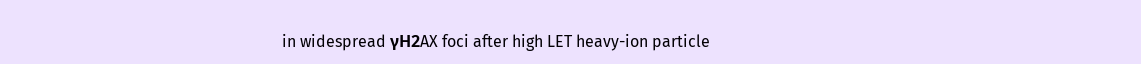in widespread γH2AX foci after high LET heavy-ion particle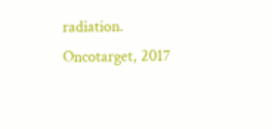radiation.
Oncotarget, 2017